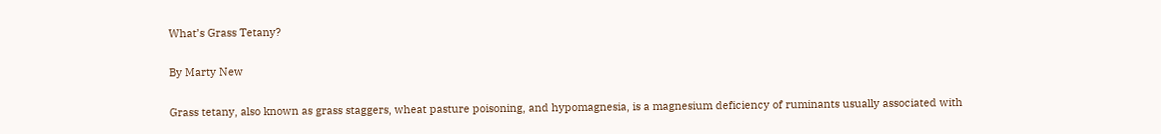What’s Grass Tetany?

By Marty New

Grass tetany, also known as grass staggers, wheat pasture poisoning, and hypomagnesia, is a magnesium deficiency of ruminants usually associated with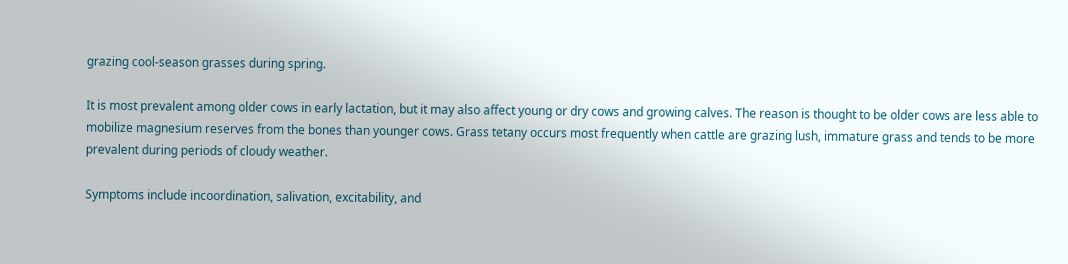grazing cool-season grasses during spring.

It is most prevalent among older cows in early lactation, but it may also affect young or dry cows and growing calves. The reason is thought to be older cows are less able to mobilize magnesium reserves from the bones than younger cows. Grass tetany occurs most frequently when cattle are grazing lush, immature grass and tends to be more prevalent during periods of cloudy weather.

Symptoms include incoordination, salivation, excitability, and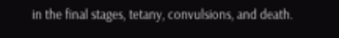in the final stages, tetany, convulsions, and death.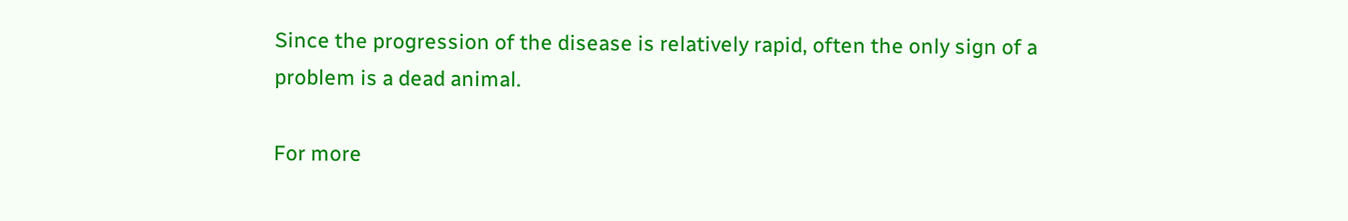Since the progression of the disease is relatively rapid, often the only sign of a problem is a dead animal.

For more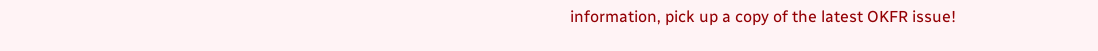information, pick up a copy of the latest OKFR issue!